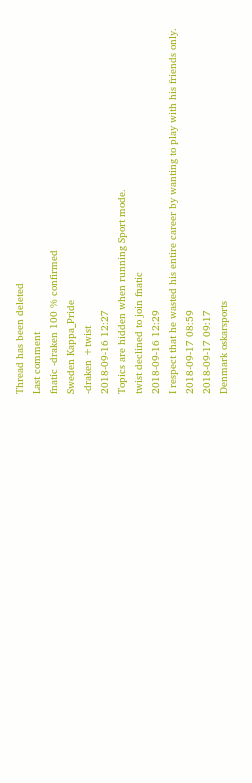Thread has been deleted
Last comment
fnatic -draken 100 % confirmed
Sweden Kappa_Pride
-draken +twist
2018-09-16 12:27
Topics are hidden when running Sport mode.
twist declined to join fnatic
2018-09-16 12:29
I respect that he wasted his entire career by wanting to play with his friends only.
2018-09-17 08:59
2018-09-17 09:17
Denmark oskarsports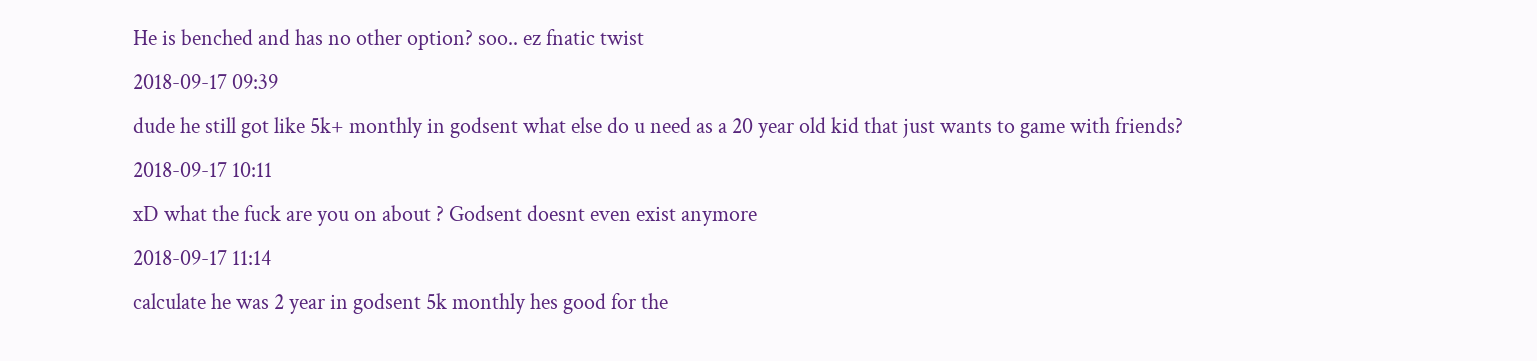He is benched and has no other option? soo.. ez fnatic twist
2018-09-17 09:39
dude he still got like 5k+ monthly in godsent what else do u need as a 20 year old kid that just wants to game with friends?
2018-09-17 10:11
xD what the fuck are you on about ? Godsent doesnt even exist anymore
2018-09-17 11:14
calculate he was 2 year in godsent 5k monthly hes good for the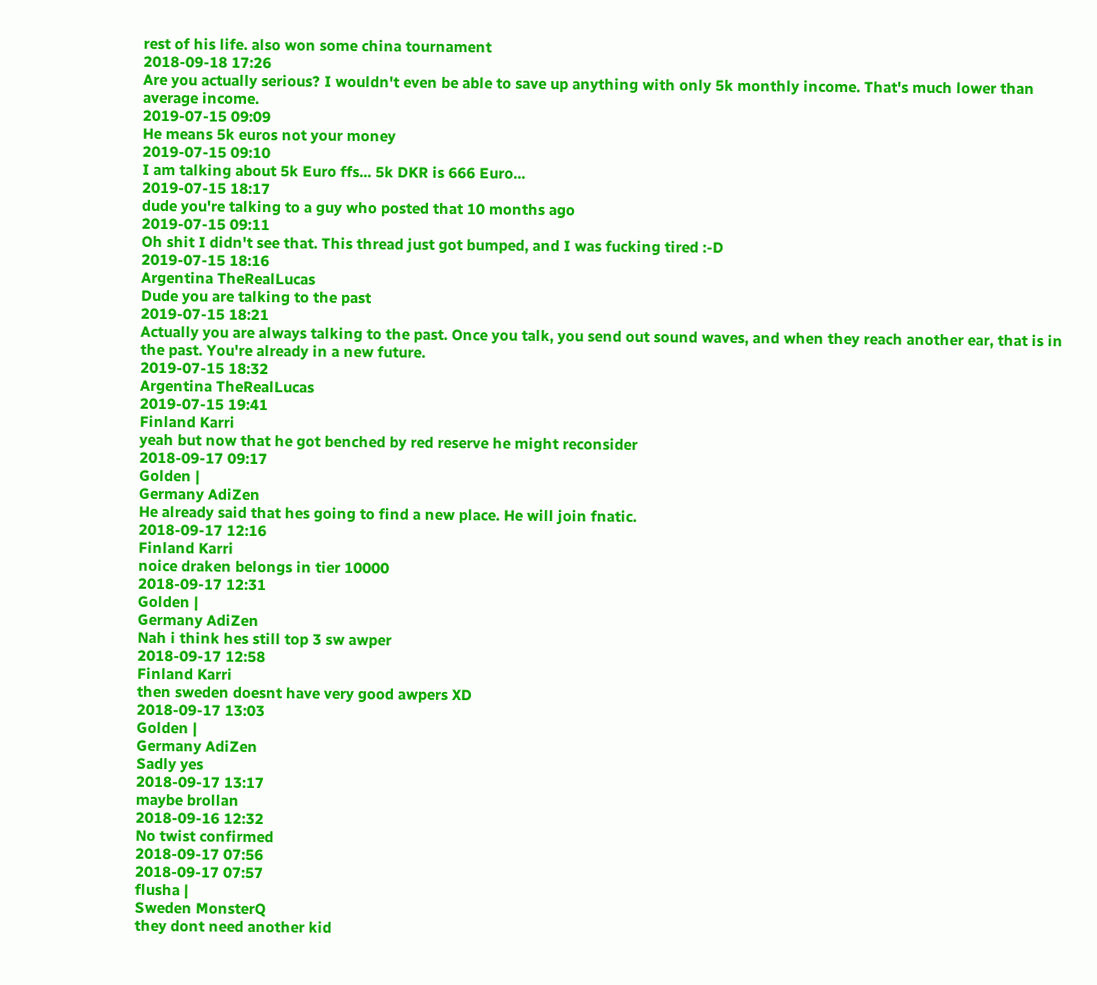rest of his life. also won some china tournament
2018-09-18 17:26
Are you actually serious? I wouldn't even be able to save up anything with only 5k monthly income. That's much lower than average income.
2019-07-15 09:09
He means 5k euros not your money
2019-07-15 09:10
I am talking about 5k Euro ffs... 5k DKR is 666 Euro...
2019-07-15 18:17
dude you're talking to a guy who posted that 10 months ago
2019-07-15 09:11
Oh shit I didn't see that. This thread just got bumped, and I was fucking tired :-D
2019-07-15 18:16
Argentina TheRealLucas
Dude you are talking to the past
2019-07-15 18:21
Actually you are always talking to the past. Once you talk, you send out sound waves, and when they reach another ear, that is in the past. You're already in a new future.
2019-07-15 18:32
Argentina TheRealLucas
2019-07-15 19:41
Finland Karri
yeah but now that he got benched by red reserve he might reconsider
2018-09-17 09:17
Golden |
Germany AdiZen
He already said that hes going to find a new place. He will join fnatic.
2018-09-17 12:16
Finland Karri
noice draken belongs in tier 10000
2018-09-17 12:31
Golden |
Germany AdiZen
Nah i think hes still top 3 sw awper
2018-09-17 12:58
Finland Karri
then sweden doesnt have very good awpers XD
2018-09-17 13:03
Golden |
Germany AdiZen
Sadly yes
2018-09-17 13:17
maybe brollan
2018-09-16 12:32
No twist confirmed
2018-09-17 07:56
2018-09-17 07:57
flusha |
Sweden MonsterQ
they dont need another kid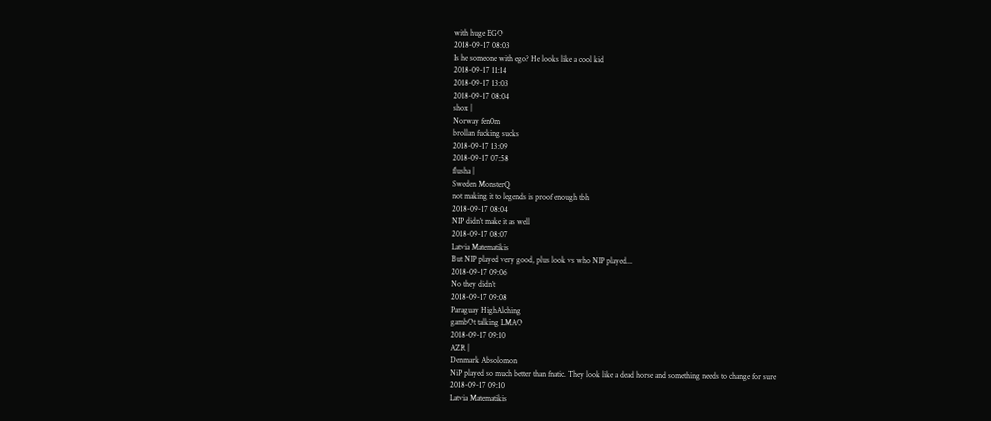with huge EGO
2018-09-17 08:03
Is he someone with ego? He looks like a cool kid
2018-09-17 11:14
2018-09-17 13:03
2018-09-17 08:04
shox |
Norway fen0m
brollan fucking sucks
2018-09-17 13:09
2018-09-17 07:58
flusha |
Sweden MonsterQ
not making it to legends is proof enough tbh
2018-09-17 08:04
NIP didn’t make it as well
2018-09-17 08:07
Latvia Matematikis
But NIP played very good, plus look vs who NIP played...
2018-09-17 09:06
No they didn’t
2018-09-17 09:08
Paraguay HighAlching
gambOt talking LMAO
2018-09-17 09:10
AZR |
Denmark Absolomon
NiP played so much better than fnatic. They look like a dead horse and something needs to change for sure
2018-09-17 09:10
Latvia Matematikis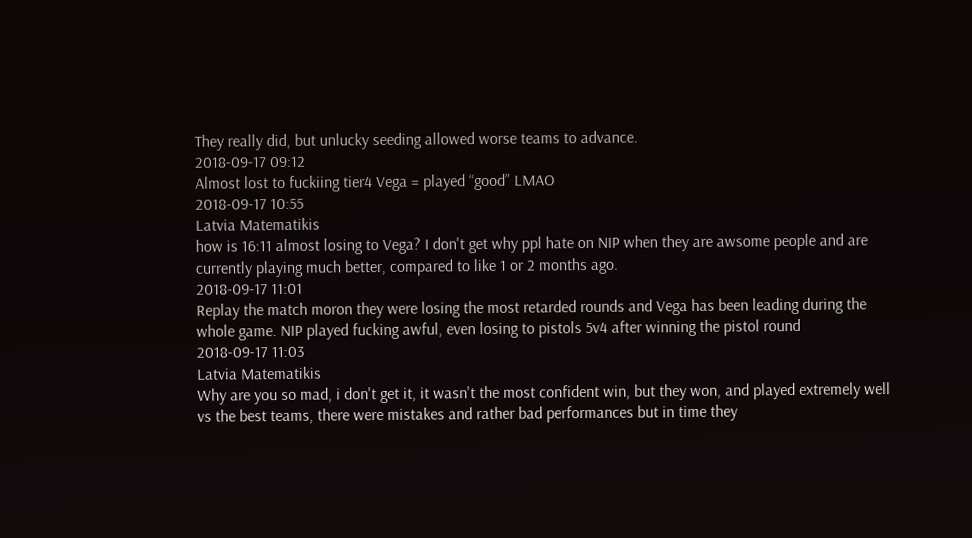They really did, but unlucky seeding allowed worse teams to advance.
2018-09-17 09:12
Almost lost to fuckiing tier4 Vega = played “good” LMAO
2018-09-17 10:55
Latvia Matematikis
how is 16:11 almost losing to Vega? I don't get why ppl hate on NIP when they are awsome people and are currently playing much better, compared to like 1 or 2 months ago.
2018-09-17 11:01
Replay the match moron they were losing the most retarded rounds and Vega has been leading during the whole game. NIP played fucking awful, even losing to pistols 5v4 after winning the pistol round
2018-09-17 11:03
Latvia Matematikis
Why are you so mad, i don't get it, it wasn't the most confident win, but they won, and played extremely well vs the best teams, there were mistakes and rather bad performances but in time they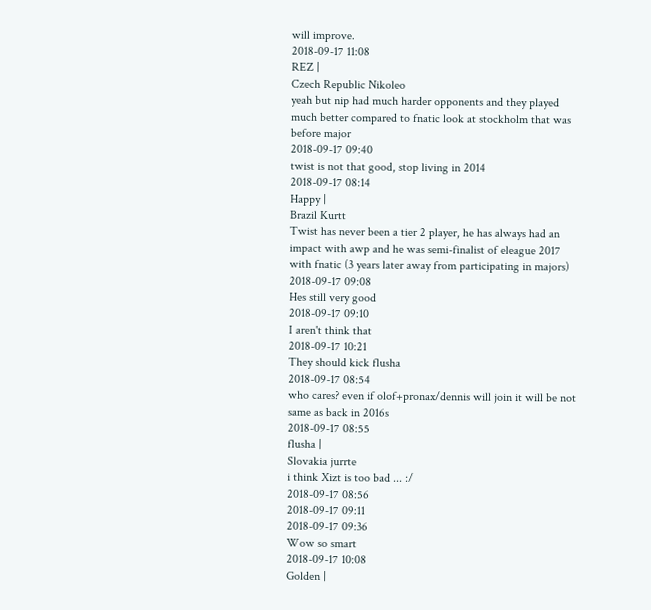will improve.
2018-09-17 11:08
REZ |
Czech Republic Nikoleo
yeah but nip had much harder opponents and they played much better compared to fnatic look at stockholm that was before major
2018-09-17 09:40
twist is not that good, stop living in 2014
2018-09-17 08:14
Happy |
Brazil Kurtt
Twist has never been a tier 2 player, he has always had an impact with awp and he was semi-finalist of eleague 2017 with fnatic (3 years later away from participating in majors)
2018-09-17 09:08
Hes still very good
2018-09-17 09:10
I aren't think that
2018-09-17 10:21
They should kick flusha
2018-09-17 08:54
who cares? even if olof+pronax/dennis will join it will be not same as back in 2016s
2018-09-17 08:55
flusha |
Slovakia jurrte
i think Xizt is too bad ... :/
2018-09-17 08:56
2018-09-17 09:11
2018-09-17 09:36
Wow so smart
2018-09-17 10:08
Golden |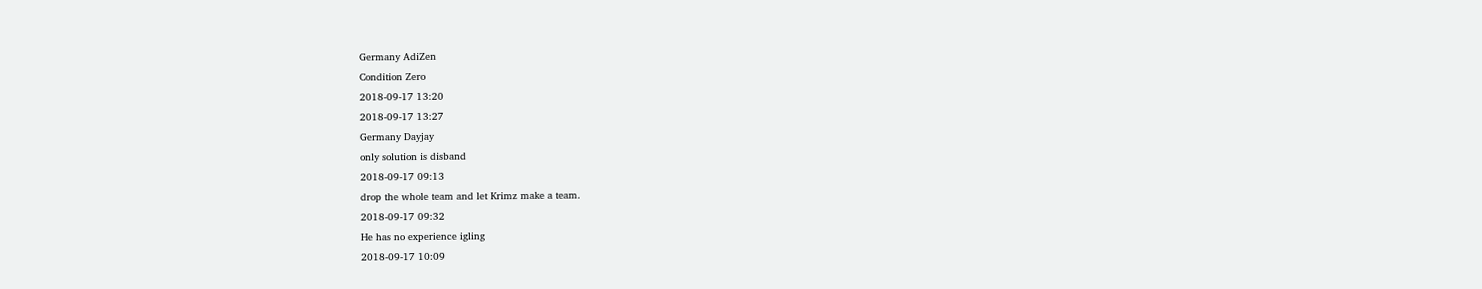Germany AdiZen
Condition Zero
2018-09-17 13:20
2018-09-17 13:27
Germany Dayjay
only solution is disband
2018-09-17 09:13
drop the whole team and let Krimz make a team.
2018-09-17 09:32
He has no experience igling
2018-09-17 10:09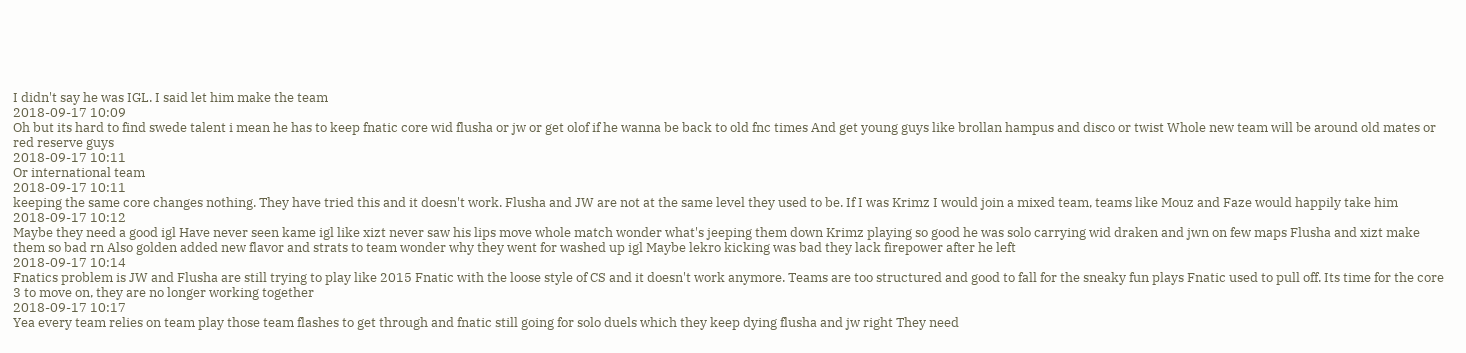I didn't say he was IGL. I said let him make the team
2018-09-17 10:09
Oh but its hard to find swede talent i mean he has to keep fnatic core wid flusha or jw or get olof if he wanna be back to old fnc times And get young guys like brollan hampus and disco or twist Whole new team will be around old mates or red reserve guys
2018-09-17 10:11
Or international team
2018-09-17 10:11
keeping the same core changes nothing. They have tried this and it doesn't work. Flusha and JW are not at the same level they used to be. If I was Krimz I would join a mixed team, teams like Mouz and Faze would happily take him
2018-09-17 10:12
Maybe they need a good igl Have never seen kame igl like xizt never saw his lips move whole match wonder what's jeeping them down Krimz playing so good he was solo carrying wid draken and jwn on few maps Flusha and xizt make them so bad rn Also golden added new flavor and strats to team wonder why they went for washed up igl Maybe lekro kicking was bad they lack firepower after he left
2018-09-17 10:14
Fnatics problem is JW and Flusha are still trying to play like 2015 Fnatic with the loose style of CS and it doesn't work anymore. Teams are too structured and good to fall for the sneaky fun plays Fnatic used to pull off. Its time for the core 3 to move on, they are no longer working together
2018-09-17 10:17
Yea every team relies on team play those team flashes to get through and fnatic still going for solo duels which they keep dying flusha and jw right They need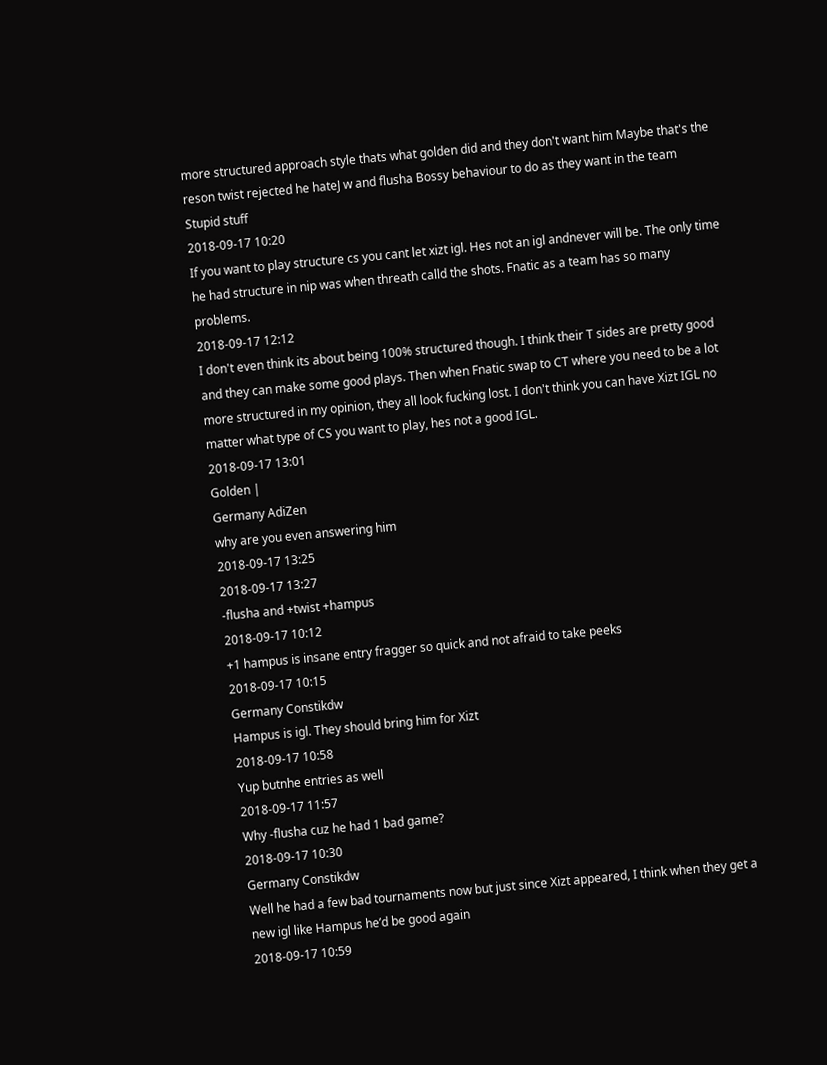more structured approach style thats what golden did and they don't want him Maybe that's the reson twist rejected he hateJ w and flusha Bossy behaviour to do as they want in the team Stupid stuff
2018-09-17 10:20
If you want to play structure cs you cant let xizt igl. Hes not an igl andnever will be. The only time he had structure in nip was when threath calld the shots. Fnatic as a team has so many problems.
2018-09-17 12:12
I don't even think its about being 100% structured though. I think their T sides are pretty good and they can make some good plays. Then when Fnatic swap to CT where you need to be a lot more structured in my opinion, they all look fucking lost. I don't think you can have Xizt IGL no matter what type of CS you want to play, hes not a good IGL.
2018-09-17 13:01
Golden |
Germany AdiZen
why are you even answering him
2018-09-17 13:25
2018-09-17 13:27
-flusha and +twist +hampus
2018-09-17 10:12
+1 hampus is insane entry fragger so quick and not afraid to take peeks
2018-09-17 10:15
Germany Constikdw
Hampus is igl. They should bring him for Xizt
2018-09-17 10:58
Yup butnhe entries as well
2018-09-17 11:57
Why -flusha cuz he had 1 bad game?
2018-09-17 10:30
Germany Constikdw
Well he had a few bad tournaments now but just since Xizt appeared, I think when they get a new igl like Hampus he’d be good again
2018-09-17 10:59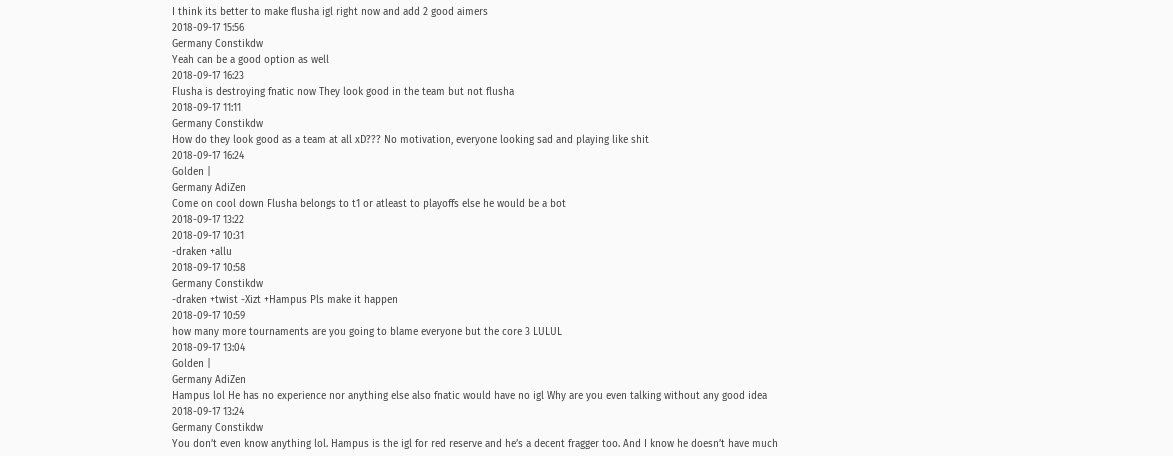I think its better to make flusha igl right now and add 2 good aimers
2018-09-17 15:56
Germany Constikdw
Yeah can be a good option as well
2018-09-17 16:23
Flusha is destroying fnatic now They look good in the team but not flusha
2018-09-17 11:11
Germany Constikdw
How do they look good as a team at all xD??? No motivation, everyone looking sad and playing like shit
2018-09-17 16:24
Golden |
Germany AdiZen
Come on cool down Flusha belongs to t1 or atleast to playoffs else he would be a bot
2018-09-17 13:22
2018-09-17 10:31
-draken +allu
2018-09-17 10:58
Germany Constikdw
-draken +twist -Xizt +Hampus Pls make it happen
2018-09-17 10:59
how many more tournaments are you going to blame everyone but the core 3 LULUL
2018-09-17 13:04
Golden |
Germany AdiZen
Hampus lol He has no experience nor anything else also fnatic would have no igl Why are you even talking without any good idea
2018-09-17 13:24
Germany Constikdw
You don’t even know anything lol. Hampus is the igl for red reserve and he’s a decent fragger too. And I know he doesn’t have much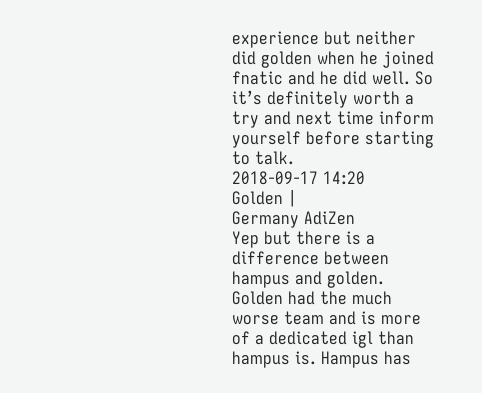experience but neither did golden when he joined fnatic and he did well. So it’s definitely worth a try and next time inform yourself before starting to talk.
2018-09-17 14:20
Golden |
Germany AdiZen
Yep but there is a difference between hampus and golden. Golden had the much worse team and is more of a dedicated igl than hampus is. Hampus has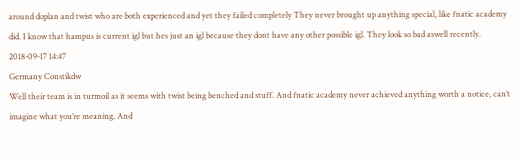around doplan and twist who are both experienced and yet they failed completely They never brought up anything special, like fnatic academy did. I know that hampus is current igl but hes just an igl because they dont have any other possible igl. They look so bad aswell recently.
2018-09-17 14:47
Germany Constikdw
Well their team is in turmoil as it seems with twist being benched and stuff. And fnatic academy never achieved anything worth a notice, can’t imagine what you’re meaning. And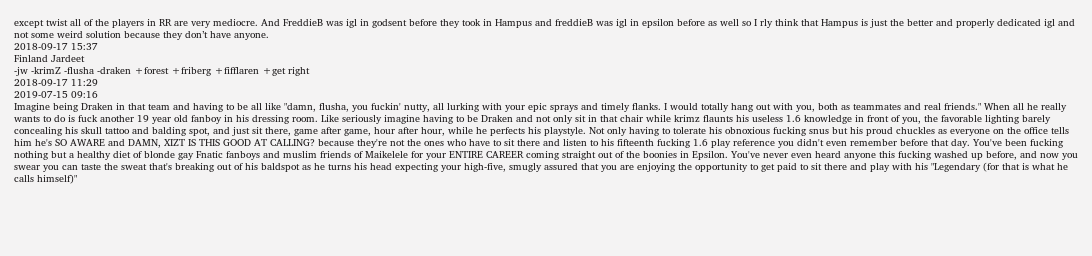except twist all of the players in RR are very mediocre. And FreddieB was igl in godsent before they took in Hampus and freddieB was igl in epsilon before as well so I rly think that Hampus is just the better and properly dedicated igl and not some weird solution because they don’t have anyone.
2018-09-17 15:37
Finland Jardeet
-jw -krimZ -flusha -draken +forest +friberg +fifflaren +get right
2018-09-17 11:29
2019-07-15 09:16
Imagine being Draken in that team and having to be all like "damn, flusha, you fuckin' nutty, all lurking with your epic sprays and timely flanks. I would totally hang out with you, both as teammates and real friends." When all he really wants to do is fuck another 19 year old fanboy in his dressing room. Like seriously imagine having to be Draken and not only sit in that chair while krimz flaunts his useless 1.6 knowledge in front of you, the favorable lighting barely concealing his skull tattoo and balding spot, and just sit there, game after game, hour after hour, while he perfects his playstyle. Not only having to tolerate his obnoxious fucking snus but his proud chuckles as everyone on the office tells him he's SO AWARE and DAMN, XIZT IS THIS GOOD AT CALLING? because they're not the ones who have to sit there and listen to his fifteenth fucking 1.6 play reference you didn't even remember before that day. You've been fucking nothing but a healthy diet of blonde gay Fnatic fanboys and muslim friends of Maikelele for your ENTIRE CAREER coming straight out of the boonies in Epsilon. You've never even heard anyone this fucking washed up before, and now you swear you can taste the sweat that's breaking out of his baldspot as he turns his head expecting your high-five, smugly assured that you are enjoying the opportunity to get paid to sit there and play with his "Legendary (for that is what he calls himself)"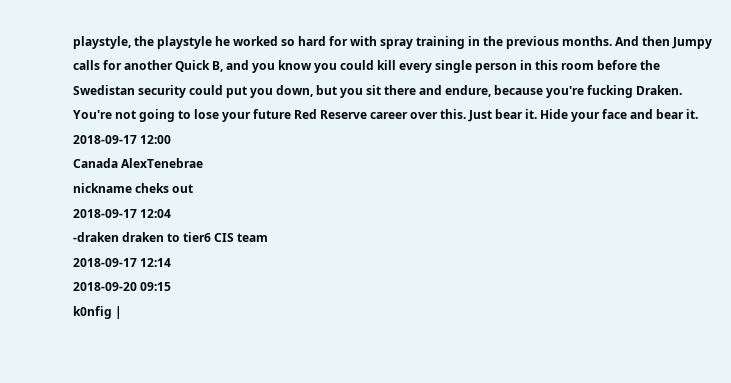playstyle, the playstyle he worked so hard for with spray training in the previous months. And then Jumpy calls for another Quick B, and you know you could kill every single person in this room before the Swedistan security could put you down, but you sit there and endure, because you're fucking Draken. You're not going to lose your future Red Reserve career over this. Just bear it. Hide your face and bear it.
2018-09-17 12:00
Canada AlexTenebrae
nickname cheks out
2018-09-17 12:04
-draken draken to tier6 CIS team
2018-09-17 12:14
2018-09-20 09:15
k0nfig |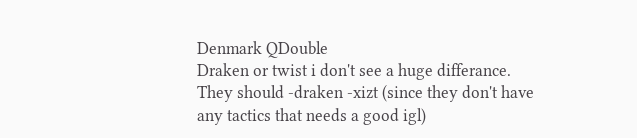Denmark QDouble
Draken or twist i don't see a huge differance. They should -draken -xizt (since they don't have any tactics that needs a good igl)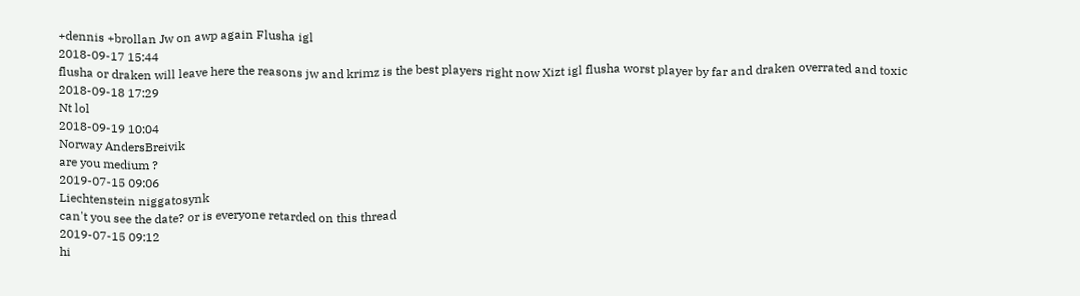+dennis +brollan Jw on awp again Flusha igl
2018-09-17 15:44
flusha or draken will leave here the reasons jw and krimz is the best players right now Xizt igl flusha worst player by far and draken overrated and toxic
2018-09-18 17:29
Nt lol
2018-09-19 10:04
Norway AndersBreivik
are you medium ?
2019-07-15 09:06
Liechtenstein niggatosynk
can't you see the date? or is everyone retarded on this thread
2019-07-15 09:12
hi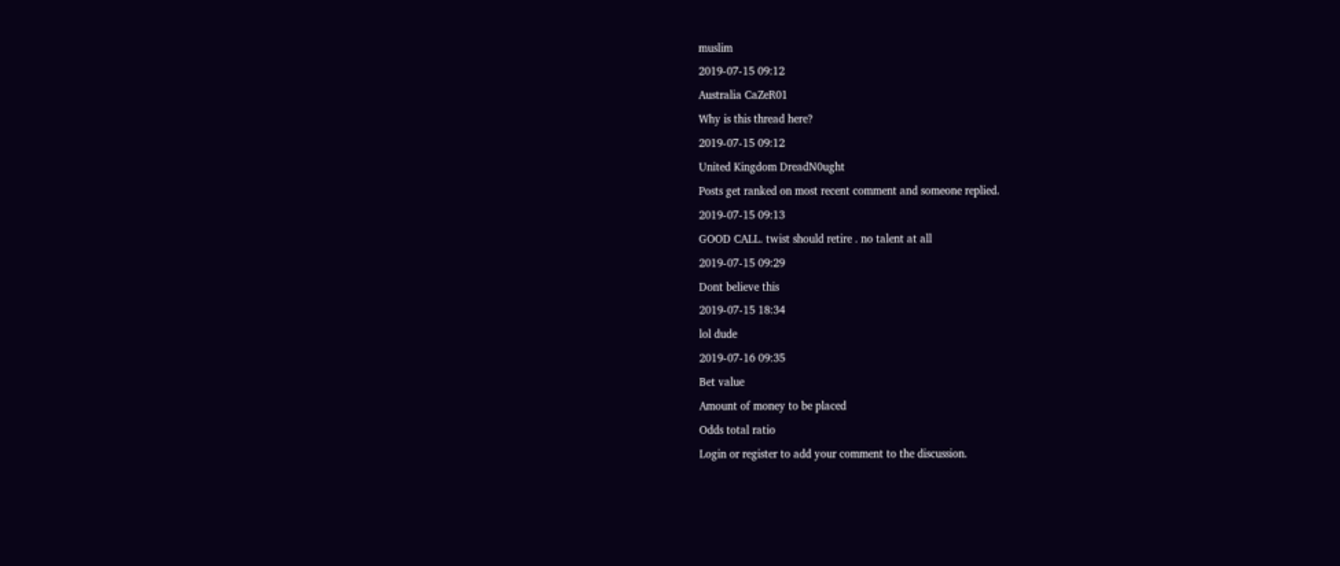muslim
2019-07-15 09:12
Australia CaZeR01
Why is this thread here?
2019-07-15 09:12
United Kingdom DreadN0ught
Posts get ranked on most recent comment and someone replied.
2019-07-15 09:13
GOOD CALL. twist should retire . no talent at all
2019-07-15 09:29
Dont believe this
2019-07-15 18:34
lol dude
2019-07-16 09:35
Bet value
Amount of money to be placed
Odds total ratio
Login or register to add your comment to the discussion.